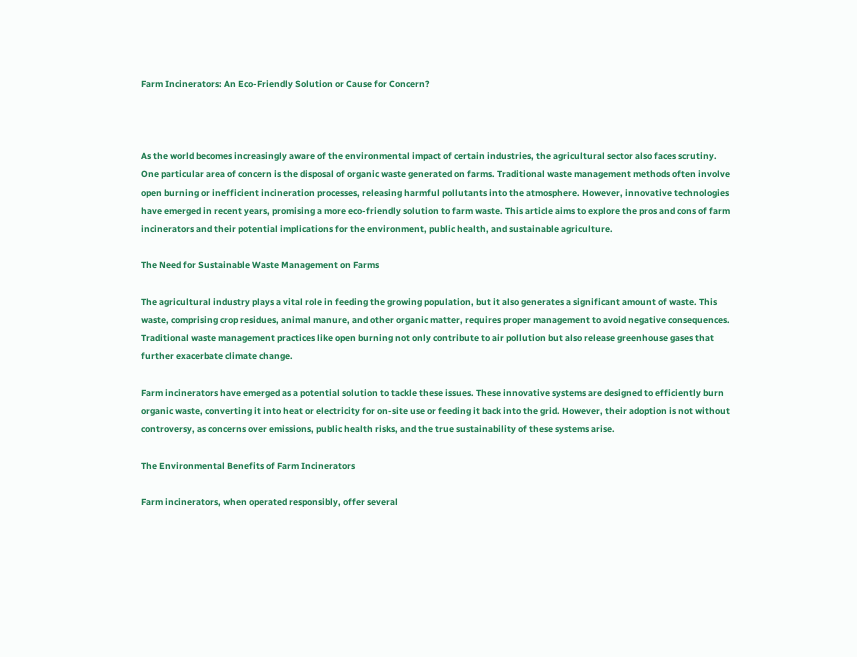Farm Incinerators: An Eco-Friendly Solution or Cause for Concern?



As the world becomes increasingly aware of the environmental impact of certain industries, the agricultural sector also faces scrutiny. One particular area of concern is the disposal of organic waste generated on farms. Traditional waste management methods often involve open burning or inefficient incineration processes, releasing harmful pollutants into the atmosphere. However, innovative technologies have emerged in recent years, promising a more eco-friendly solution to farm waste. This article aims to explore the pros and cons of farm incinerators and their potential implications for the environment, public health, and sustainable agriculture.

The Need for Sustainable Waste Management on Farms

The agricultural industry plays a vital role in feeding the growing population, but it also generates a significant amount of waste. This waste, comprising crop residues, animal manure, and other organic matter, requires proper management to avoid negative consequences. Traditional waste management practices like open burning not only contribute to air pollution but also release greenhouse gases that further exacerbate climate change.

Farm incinerators have emerged as a potential solution to tackle these issues. These innovative systems are designed to efficiently burn organic waste, converting it into heat or electricity for on-site use or feeding it back into the grid. However, their adoption is not without controversy, as concerns over emissions, public health risks, and the true sustainability of these systems arise.

The Environmental Benefits of Farm Incinerators

Farm incinerators, when operated responsibly, offer several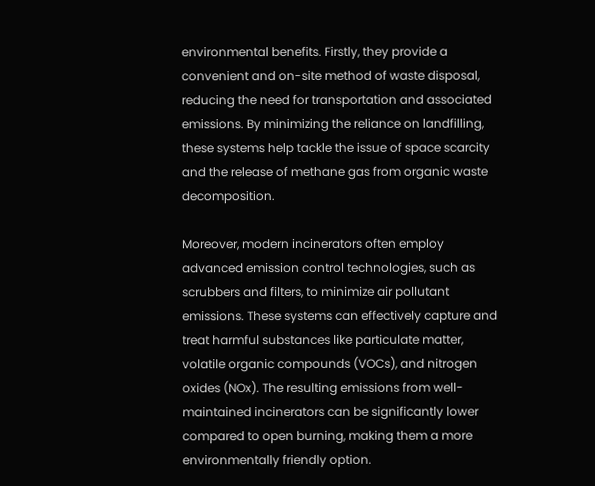environmental benefits. Firstly, they provide a convenient and on-site method of waste disposal, reducing the need for transportation and associated emissions. By minimizing the reliance on landfilling, these systems help tackle the issue of space scarcity and the release of methane gas from organic waste decomposition.

Moreover, modern incinerators often employ advanced emission control technologies, such as scrubbers and filters, to minimize air pollutant emissions. These systems can effectively capture and treat harmful substances like particulate matter, volatile organic compounds (VOCs), and nitrogen oxides (NOx). The resulting emissions from well-maintained incinerators can be significantly lower compared to open burning, making them a more environmentally friendly option.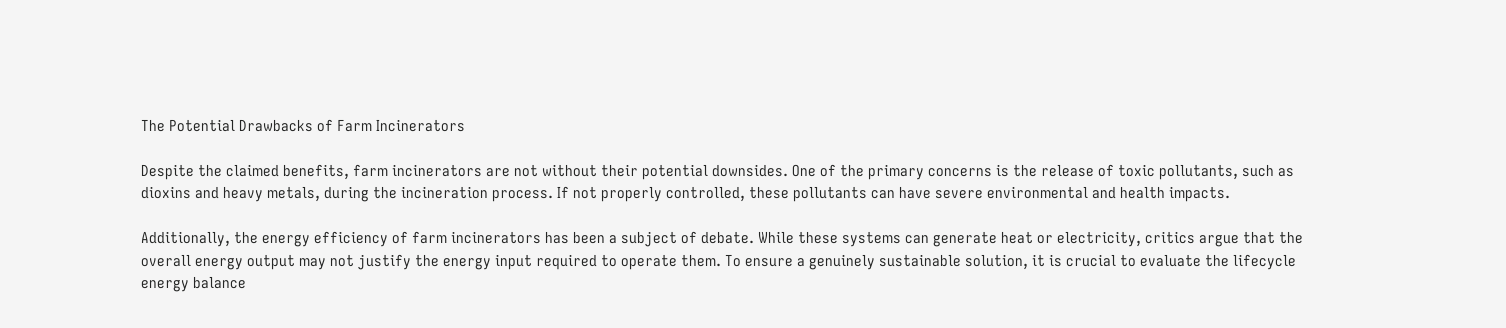The Potential Drawbacks of Farm Incinerators

Despite the claimed benefits, farm incinerators are not without their potential downsides. One of the primary concerns is the release of toxic pollutants, such as dioxins and heavy metals, during the incineration process. If not properly controlled, these pollutants can have severe environmental and health impacts.

Additionally, the energy efficiency of farm incinerators has been a subject of debate. While these systems can generate heat or electricity, critics argue that the overall energy output may not justify the energy input required to operate them. To ensure a genuinely sustainable solution, it is crucial to evaluate the lifecycle energy balance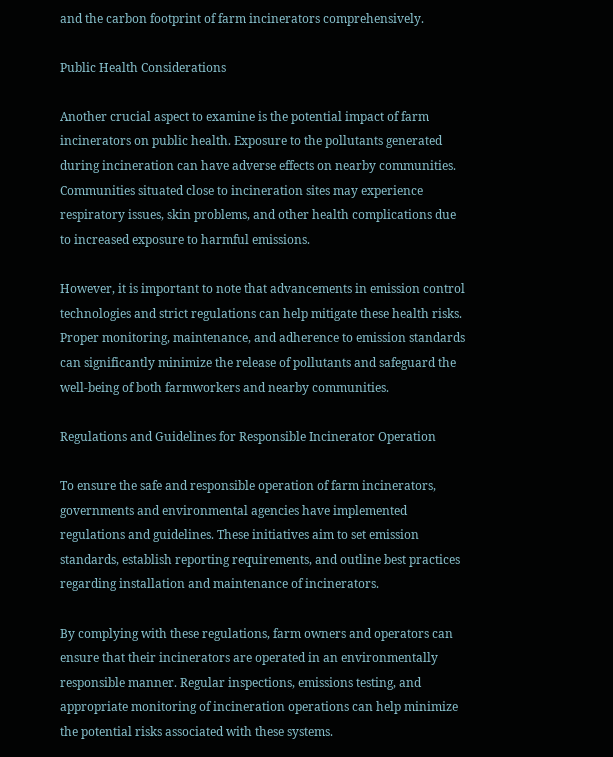and the carbon footprint of farm incinerators comprehensively.

Public Health Considerations

Another crucial aspect to examine is the potential impact of farm incinerators on public health. Exposure to the pollutants generated during incineration can have adverse effects on nearby communities. Communities situated close to incineration sites may experience respiratory issues, skin problems, and other health complications due to increased exposure to harmful emissions.

However, it is important to note that advancements in emission control technologies and strict regulations can help mitigate these health risks. Proper monitoring, maintenance, and adherence to emission standards can significantly minimize the release of pollutants and safeguard the well-being of both farmworkers and nearby communities.

Regulations and Guidelines for Responsible Incinerator Operation

To ensure the safe and responsible operation of farm incinerators, governments and environmental agencies have implemented regulations and guidelines. These initiatives aim to set emission standards, establish reporting requirements, and outline best practices regarding installation and maintenance of incinerators.

By complying with these regulations, farm owners and operators can ensure that their incinerators are operated in an environmentally responsible manner. Regular inspections, emissions testing, and appropriate monitoring of incineration operations can help minimize the potential risks associated with these systems.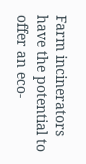Farm incinerators have the potential to offer an eco-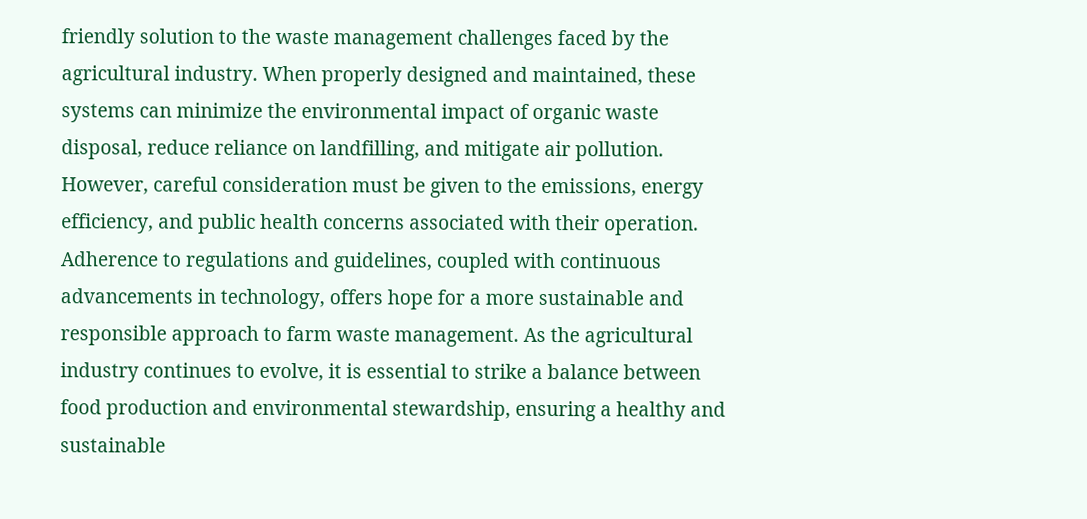friendly solution to the waste management challenges faced by the agricultural industry. When properly designed and maintained, these systems can minimize the environmental impact of organic waste disposal, reduce reliance on landfilling, and mitigate air pollution. However, careful consideration must be given to the emissions, energy efficiency, and public health concerns associated with their operation. Adherence to regulations and guidelines, coupled with continuous advancements in technology, offers hope for a more sustainable and responsible approach to farm waste management. As the agricultural industry continues to evolve, it is essential to strike a balance between food production and environmental stewardship, ensuring a healthy and sustainable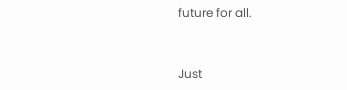future for all.


Just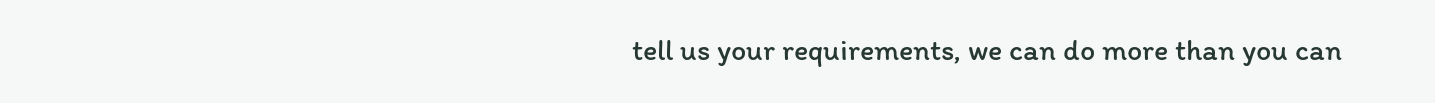tell us your requirements, we can do more than you can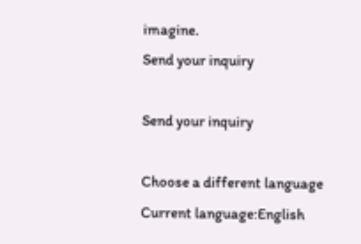imagine.
Send your inquiry

Send your inquiry

Choose a different language
Current language:English